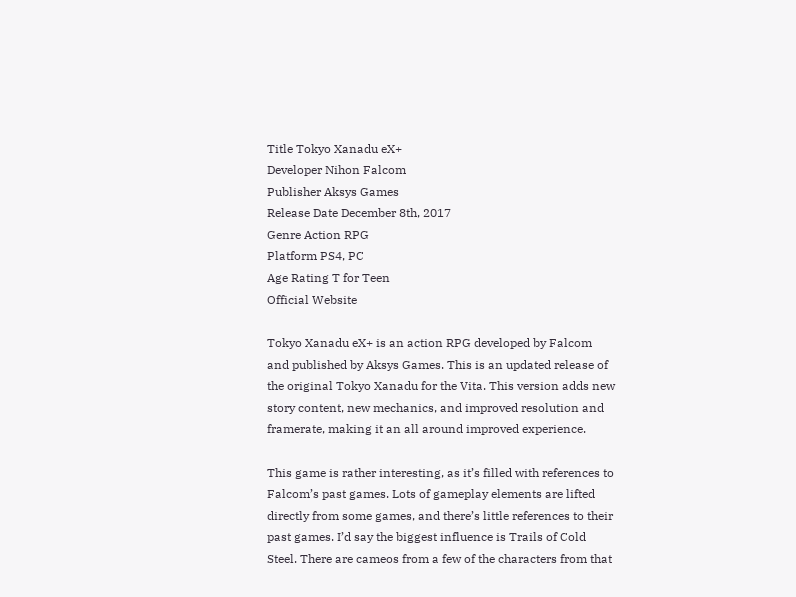Title Tokyo Xanadu eX+
Developer Nihon Falcom
Publisher Aksys Games
Release Date December 8th, 2017
Genre Action RPG
Platform PS4, PC
Age Rating T for Teen
Official Website

Tokyo Xanadu eX+ is an action RPG developed by Falcom and published by Aksys Games. This is an updated release of the original Tokyo Xanadu for the Vita. This version adds new story content, new mechanics, and improved resolution and framerate, making it an all around improved experience.

This game is rather interesting, as it’s filled with references to Falcom’s past games. Lots of gameplay elements are lifted directly from some games, and there’s little references to their past games. I’d say the biggest influence is Trails of Cold Steel. There are cameos from a few of the characters from that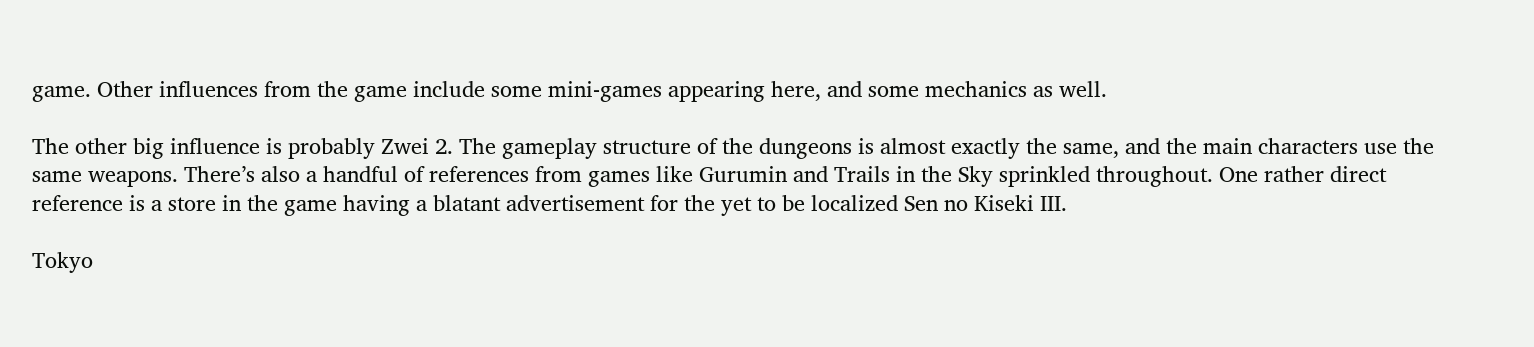game. Other influences from the game include some mini-games appearing here, and some mechanics as well.

The other big influence is probably Zwei 2. The gameplay structure of the dungeons is almost exactly the same, and the main characters use the same weapons. There’s also a handful of references from games like Gurumin and Trails in the Sky sprinkled throughout. One rather direct reference is a store in the game having a blatant advertisement for the yet to be localized Sen no Kiseki III.

Tokyo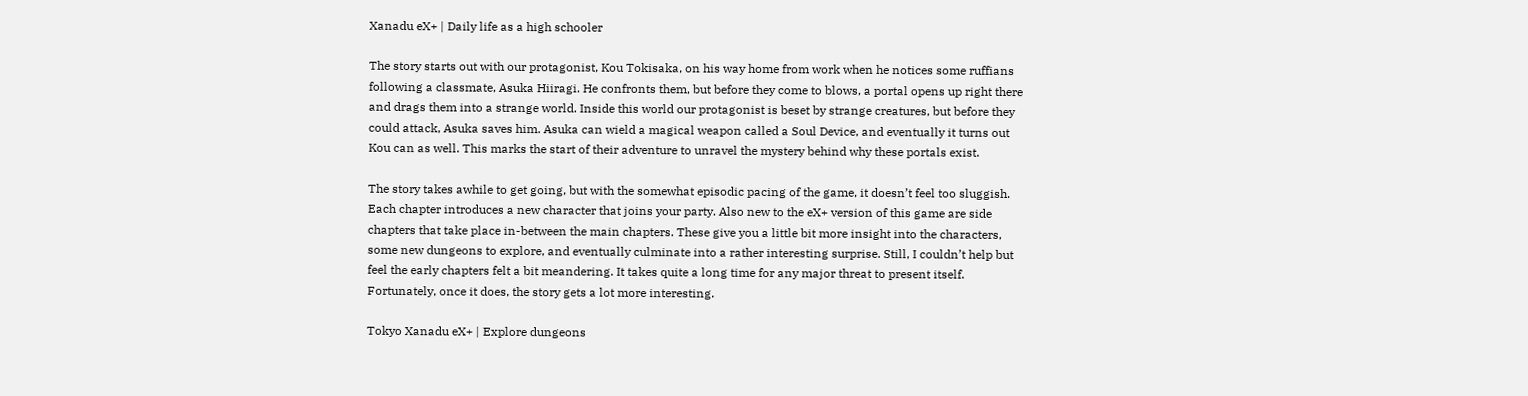Xanadu eX+ | Daily life as a high schooler

The story starts out with our protagonist, Kou Tokisaka, on his way home from work when he notices some ruffians following a classmate, Asuka Hiiragi. He confronts them, but before they come to blows, a portal opens up right there and drags them into a strange world. Inside this world our protagonist is beset by strange creatures, but before they could attack, Asuka saves him. Asuka can wield a magical weapon called a Soul Device, and eventually it turns out Kou can as well. This marks the start of their adventure to unravel the mystery behind why these portals exist.

The story takes awhile to get going, but with the somewhat episodic pacing of the game, it doesn’t feel too sluggish. Each chapter introduces a new character that joins your party. Also new to the eX+ version of this game are side chapters that take place in-between the main chapters. These give you a little bit more insight into the characters, some new dungeons to explore, and eventually culminate into a rather interesting surprise. Still, I couldn’t help but feel the early chapters felt a bit meandering. It takes quite a long time for any major threat to present itself. Fortunately, once it does, the story gets a lot more interesting.

Tokyo Xanadu eX+ | Explore dungeons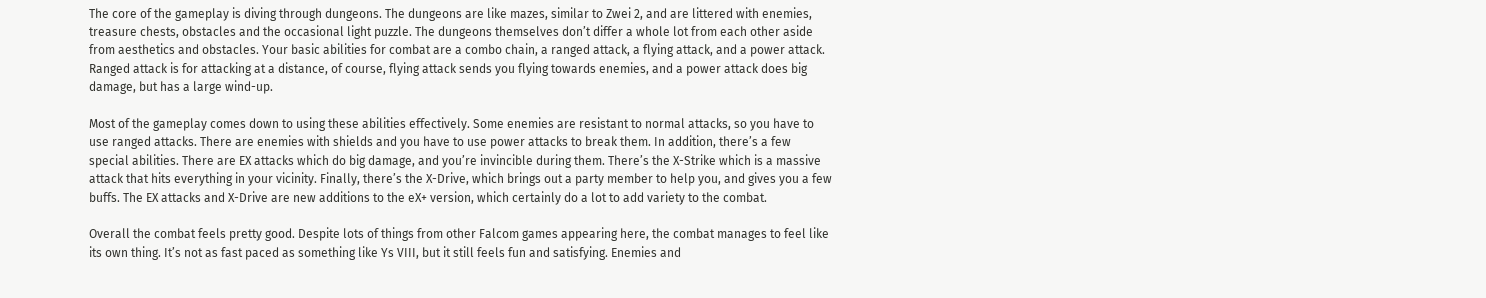The core of the gameplay is diving through dungeons. The dungeons are like mazes, similar to Zwei 2, and are littered with enemies, treasure chests, obstacles and the occasional light puzzle. The dungeons themselves don’t differ a whole lot from each other aside from aesthetics and obstacles. Your basic abilities for combat are a combo chain, a ranged attack, a flying attack, and a power attack. Ranged attack is for attacking at a distance, of course, flying attack sends you flying towards enemies, and a power attack does big damage, but has a large wind-up.

Most of the gameplay comes down to using these abilities effectively. Some enemies are resistant to normal attacks, so you have to use ranged attacks. There are enemies with shields and you have to use power attacks to break them. In addition, there’s a few special abilities. There are EX attacks which do big damage, and you’re invincible during them. There’s the X-Strike which is a massive attack that hits everything in your vicinity. Finally, there’s the X-Drive, which brings out a party member to help you, and gives you a few buffs. The EX attacks and X-Drive are new additions to the eX+ version, which certainly do a lot to add variety to the combat.

Overall the combat feels pretty good. Despite lots of things from other Falcom games appearing here, the combat manages to feel like its own thing. It’s not as fast paced as something like Ys VIII, but it still feels fun and satisfying. Enemies and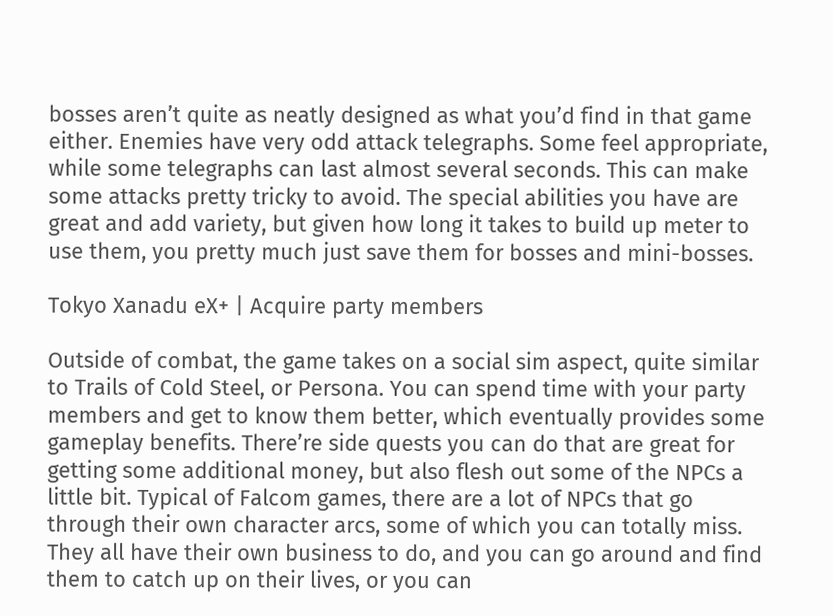bosses aren’t quite as neatly designed as what you’d find in that game either. Enemies have very odd attack telegraphs. Some feel appropriate, while some telegraphs can last almost several seconds. This can make some attacks pretty tricky to avoid. The special abilities you have are great and add variety, but given how long it takes to build up meter to use them, you pretty much just save them for bosses and mini-bosses.

Tokyo Xanadu eX+ | Acquire party members

Outside of combat, the game takes on a social sim aspect, quite similar to Trails of Cold Steel, or Persona. You can spend time with your party members and get to know them better, which eventually provides some gameplay benefits. There’re side quests you can do that are great for getting some additional money, but also flesh out some of the NPCs a little bit. Typical of Falcom games, there are a lot of NPCs that go through their own character arcs, some of which you can totally miss. They all have their own business to do, and you can go around and find them to catch up on their lives, or you can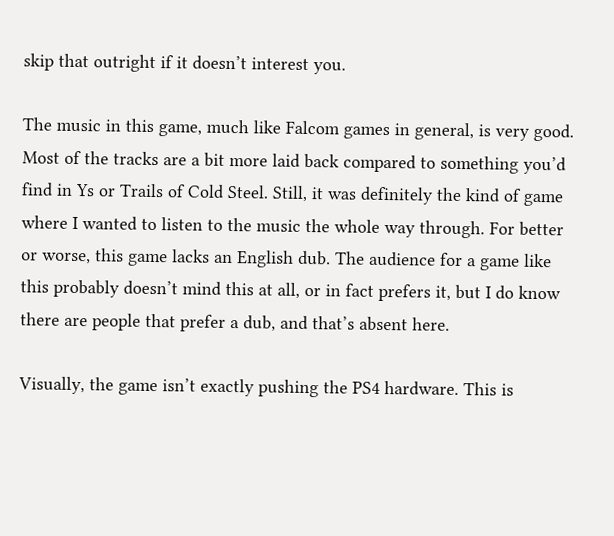skip that outright if it doesn’t interest you.

The music in this game, much like Falcom games in general, is very good. Most of the tracks are a bit more laid back compared to something you’d find in Ys or Trails of Cold Steel. Still, it was definitely the kind of game where I wanted to listen to the music the whole way through. For better or worse, this game lacks an English dub. The audience for a game like this probably doesn’t mind this at all, or in fact prefers it, but I do know there are people that prefer a dub, and that’s absent here.

Visually, the game isn’t exactly pushing the PS4 hardware. This is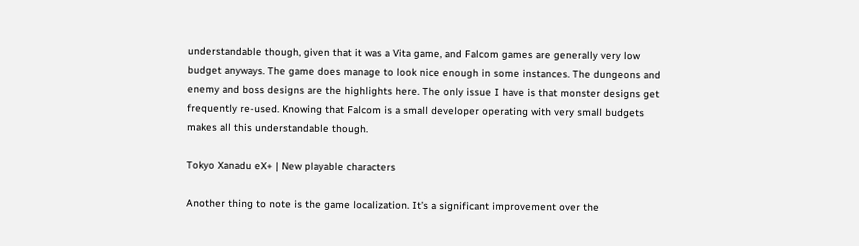understandable though, given that it was a Vita game, and Falcom games are generally very low budget anyways. The game does manage to look nice enough in some instances. The dungeons and enemy and boss designs are the highlights here. The only issue I have is that monster designs get frequently re-used. Knowing that Falcom is a small developer operating with very small budgets makes all this understandable though.

Tokyo Xanadu eX+ | New playable characters

Another thing to note is the game localization. It’s a significant improvement over the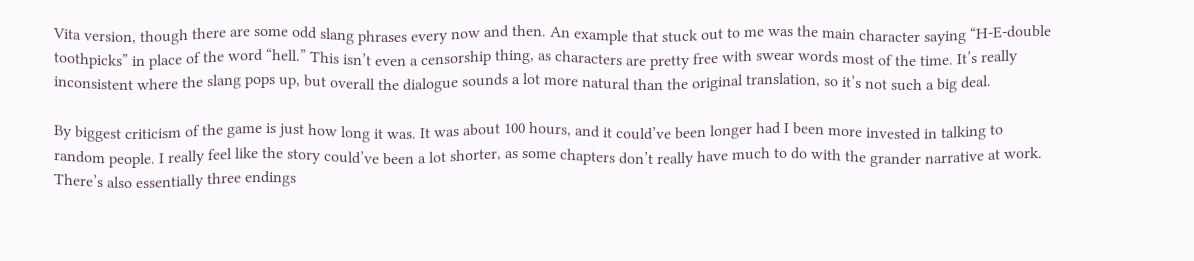Vita version, though there are some odd slang phrases every now and then. An example that stuck out to me was the main character saying “H-E-double toothpicks” in place of the word “hell.” This isn’t even a censorship thing, as characters are pretty free with swear words most of the time. It’s really inconsistent where the slang pops up, but overall the dialogue sounds a lot more natural than the original translation, so it’s not such a big deal.

By biggest criticism of the game is just how long it was. It was about 100 hours, and it could’ve been longer had I been more invested in talking to random people. I really feel like the story could’ve been a lot shorter, as some chapters don’t really have much to do with the grander narrative at work. There’s also essentially three endings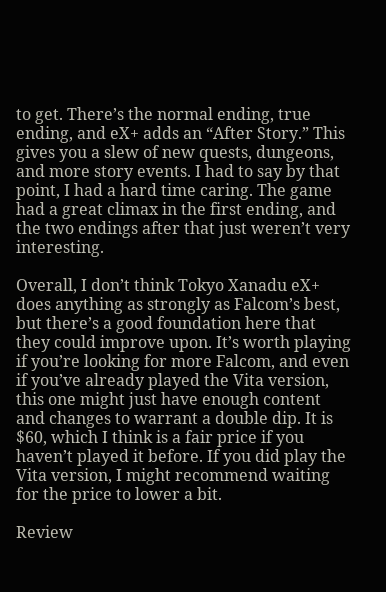to get. There’s the normal ending, true ending, and eX+ adds an “After Story.” This gives you a slew of new quests, dungeons, and more story events. I had to say by that point, I had a hard time caring. The game had a great climax in the first ending, and the two endings after that just weren’t very interesting.

Overall, I don’t think Tokyo Xanadu eX+ does anything as strongly as Falcom’s best, but there’s a good foundation here that they could improve upon. It’s worth playing if you’re looking for more Falcom, and even if you’ve already played the Vita version, this one might just have enough content and changes to warrant a double dip. It is $60, which I think is a fair price if you haven’t played it before. If you did play the Vita version, I might recommend waiting for the price to lower a bit.

Review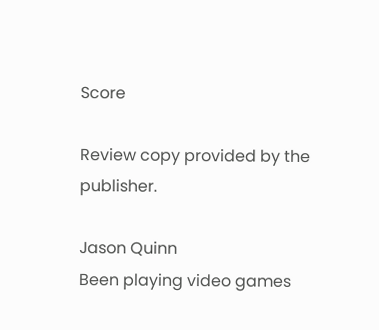Score

Review copy provided by the publisher.

Jason Quinn
Been playing video games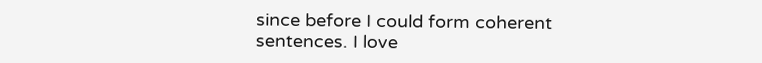since before I could form coherent sentences. I love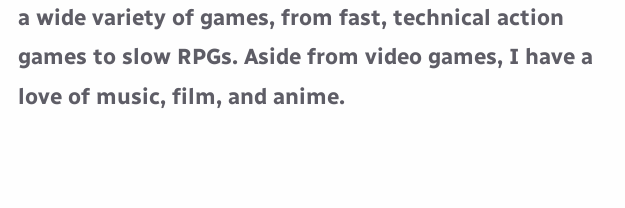a wide variety of games, from fast, technical action games to slow RPGs. Aside from video games, I have a love of music, film, and anime.